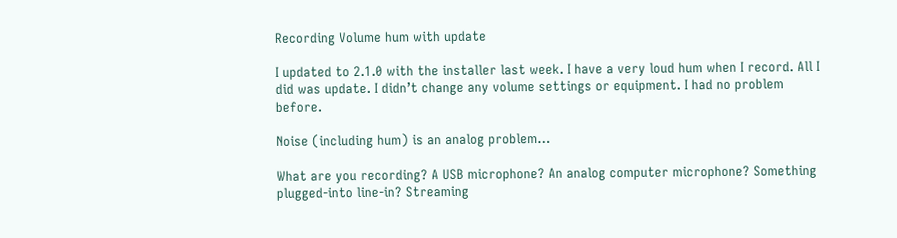Recording Volume hum with update

I updated to 2.1.0 with the installer last week. I have a very loud hum when I record. All I did was update. I didn’t change any volume settings or equipment. I had no problem before.

Noise (including hum) is an analog problem…

What are you recording? A USB microphone? An analog computer microphone? Something plugged-into line-in? Streaming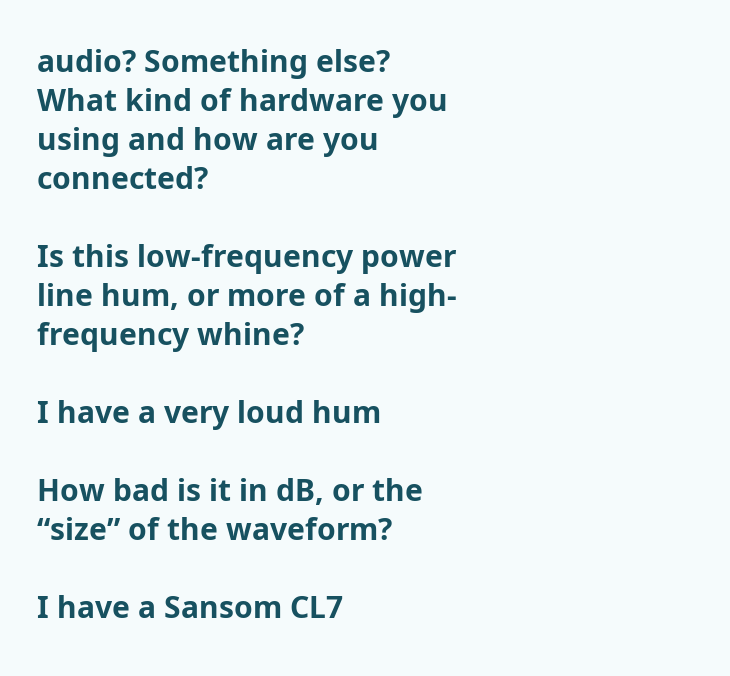audio? Something else? What kind of hardware you using and how are you connected?

Is this low-frequency power line hum, or more of a high-frequency whine?

I have a very loud hum

How bad is it in dB, or the “size” of the waveform?

I have a Sansom CL7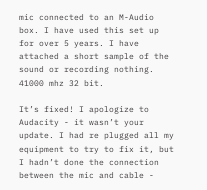mic connected to an M-Audio box. I have used this set up for over 5 years. I have attached a short sample of the sound or recording nothing. 41000 mhz 32 bit.

It’s fixed! I apologize to Audacity - it wasn’t your update. I had re plugged all my equipment to try to fix it, but I hadn’t done the connection between the mic and cable -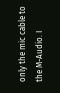only the mic cable to the M-Audio. I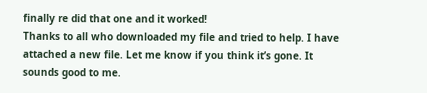finally re did that one and it worked!
Thanks to all who downloaded my file and tried to help. I have attached a new file. Let me know if you think it’s gone. It sounds good to me.